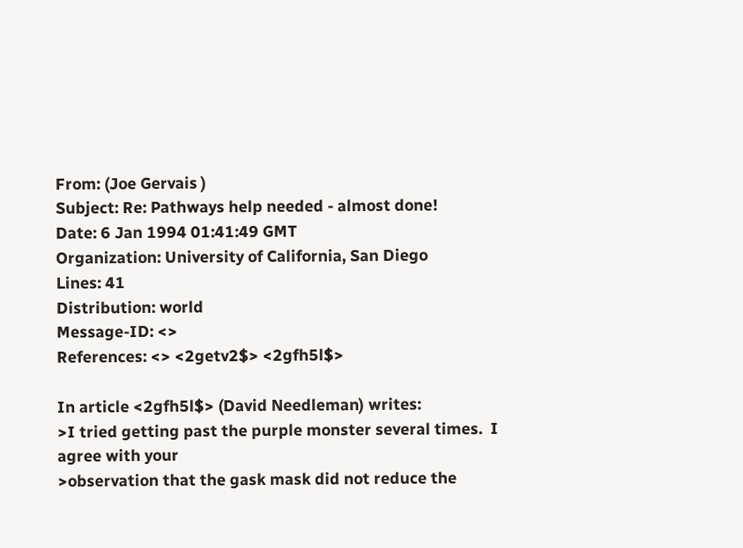From: (Joe Gervais )
Subject: Re: Pathways help needed - almost done!
Date: 6 Jan 1994 01:41:49 GMT
Organization: University of California, San Diego
Lines: 41
Distribution: world
Message-ID: <>
References: <> <2getv2$> <2gfh5l$>

In article <2gfh5l$> (David Needleman) writes:
>I tried getting past the purple monster several times.  I agree with your
>observation that the gask mask did not reduce the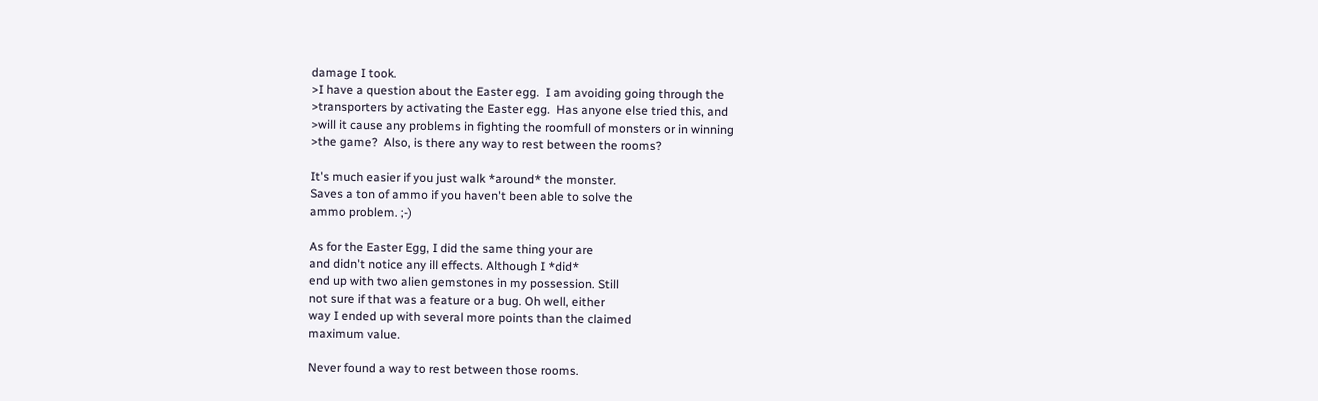damage I took.
>I have a question about the Easter egg.  I am avoiding going through the
>transporters by activating the Easter egg.  Has anyone else tried this, and
>will it cause any problems in fighting the roomfull of monsters or in winning
>the game?  Also, is there any way to rest between the rooms?

It's much easier if you just walk *around* the monster.
Saves a ton of ammo if you haven't been able to solve the
ammo problem. ;-)

As for the Easter Egg, I did the same thing your are
and didn't notice any ill effects. Although I *did*
end up with two alien gemstones in my possession. Still
not sure if that was a feature or a bug. Oh well, either
way I ended up with several more points than the claimed
maximum value.

Never found a way to rest between those rooms.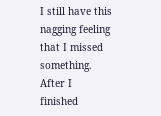I still have this nagging feeling that I missed something.
After I finished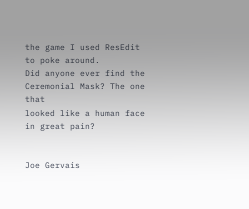the game I used ResEdit to poke around.
Did anyone ever find the Ceremonial Mask? The one that
looked like a human face in great pain?


Joe Gervais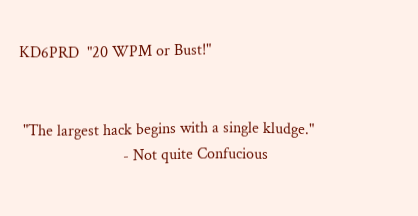KD6PRD  "20 WPM or Bust!"


 "The largest hack begins with a single kludge."
                          - Not quite Confucious